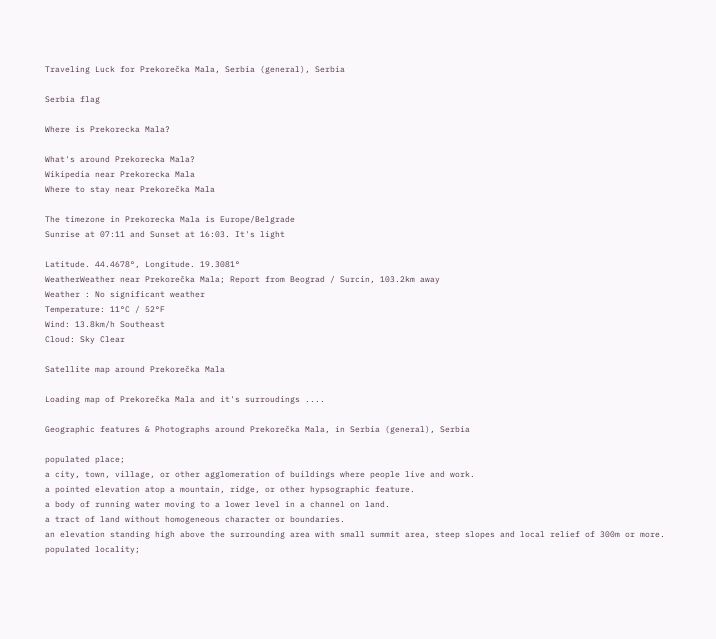Traveling Luck for Prekorečka Mala, Serbia (general), Serbia

Serbia flag

Where is Prekorecka Mala?

What's around Prekorecka Mala?
Wikipedia near Prekorecka Mala
Where to stay near Prekorečka Mala

The timezone in Prekorecka Mala is Europe/Belgrade
Sunrise at 07:11 and Sunset at 16:03. It's light

Latitude. 44.4678°, Longitude. 19.3081°
WeatherWeather near Prekorečka Mala; Report from Beograd / Surcin, 103.2km away
Weather : No significant weather
Temperature: 11°C / 52°F
Wind: 13.8km/h Southeast
Cloud: Sky Clear

Satellite map around Prekorečka Mala

Loading map of Prekorečka Mala and it's surroudings ....

Geographic features & Photographs around Prekorečka Mala, in Serbia (general), Serbia

populated place;
a city, town, village, or other agglomeration of buildings where people live and work.
a pointed elevation atop a mountain, ridge, or other hypsographic feature.
a body of running water moving to a lower level in a channel on land.
a tract of land without homogeneous character or boundaries.
an elevation standing high above the surrounding area with small summit area, steep slopes and local relief of 300m or more.
populated locality;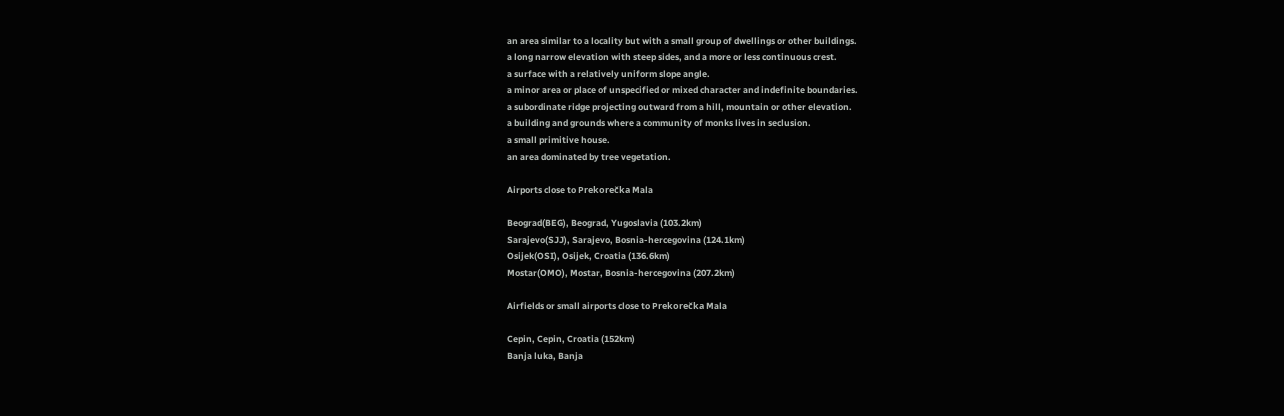an area similar to a locality but with a small group of dwellings or other buildings.
a long narrow elevation with steep sides, and a more or less continuous crest.
a surface with a relatively uniform slope angle.
a minor area or place of unspecified or mixed character and indefinite boundaries.
a subordinate ridge projecting outward from a hill, mountain or other elevation.
a building and grounds where a community of monks lives in seclusion.
a small primitive house.
an area dominated by tree vegetation.

Airports close to Prekorečka Mala

Beograd(BEG), Beograd, Yugoslavia (103.2km)
Sarajevo(SJJ), Sarajevo, Bosnia-hercegovina (124.1km)
Osijek(OSI), Osijek, Croatia (136.6km)
Mostar(OMO), Mostar, Bosnia-hercegovina (207.2km)

Airfields or small airports close to Prekorečka Mala

Cepin, Cepin, Croatia (152km)
Banja luka, Banja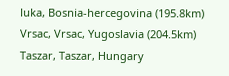luka, Bosnia-hercegovina (195.8km)
Vrsac, Vrsac, Yugoslavia (204.5km)
Taszar, Taszar, Hungary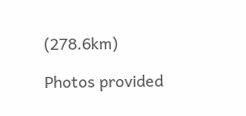(278.6km)

Photos provided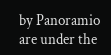by Panoramio are under the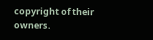copyright of their owners.